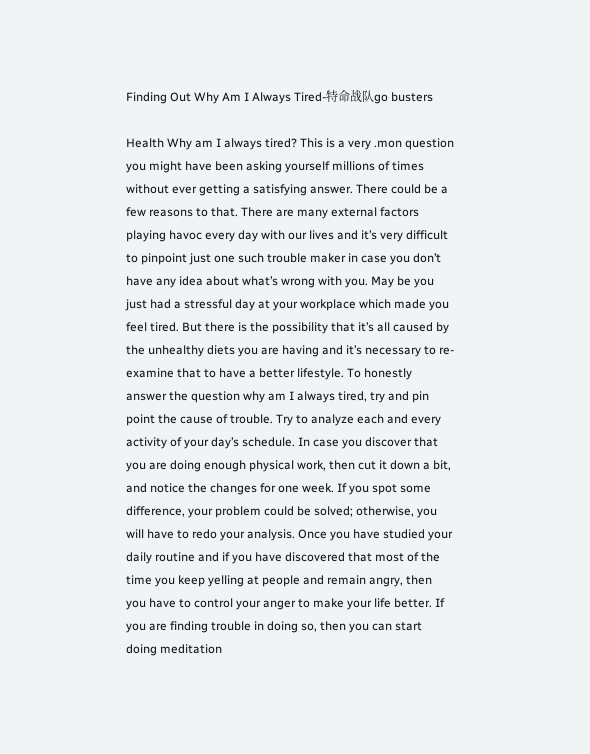Finding Out Why Am I Always Tired-特命战队go busters

Health Why am I always tired? This is a very .mon question you might have been asking yourself millions of times without ever getting a satisfying answer. There could be a few reasons to that. There are many external factors playing havoc every day with our lives and it’s very difficult to pinpoint just one such trouble maker in case you don’t have any idea about what’s wrong with you. May be you just had a stressful day at your workplace which made you feel tired. But there is the possibility that it’s all caused by the unhealthy diets you are having and it’s necessary to re-examine that to have a better lifestyle. To honestly answer the question why am I always tired, try and pin point the cause of trouble. Try to analyze each and every activity of your day’s schedule. In case you discover that you are doing enough physical work, then cut it down a bit, and notice the changes for one week. If you spot some difference, your problem could be solved; otherwise, you will have to redo your analysis. Once you have studied your daily routine and if you have discovered that most of the time you keep yelling at people and remain angry, then you have to control your anger to make your life better. If you are finding trouble in doing so, then you can start doing meditation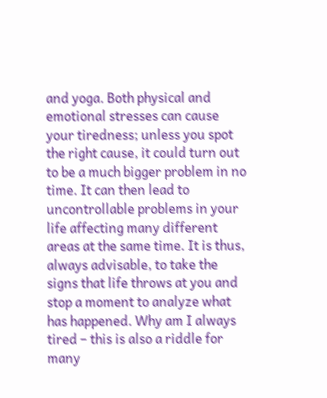and yoga. Both physical and emotional stresses can cause your tiredness; unless you spot the right cause, it could turn out to be a much bigger problem in no time. It can then lead to uncontrollable problems in your life affecting many different areas at the same time. It is thus, always advisable, to take the signs that life throws at you and stop a moment to analyze what has happened. Why am I always tired – this is also a riddle for many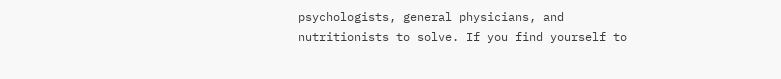psychologists, general physicians, and nutritionists to solve. If you find yourself to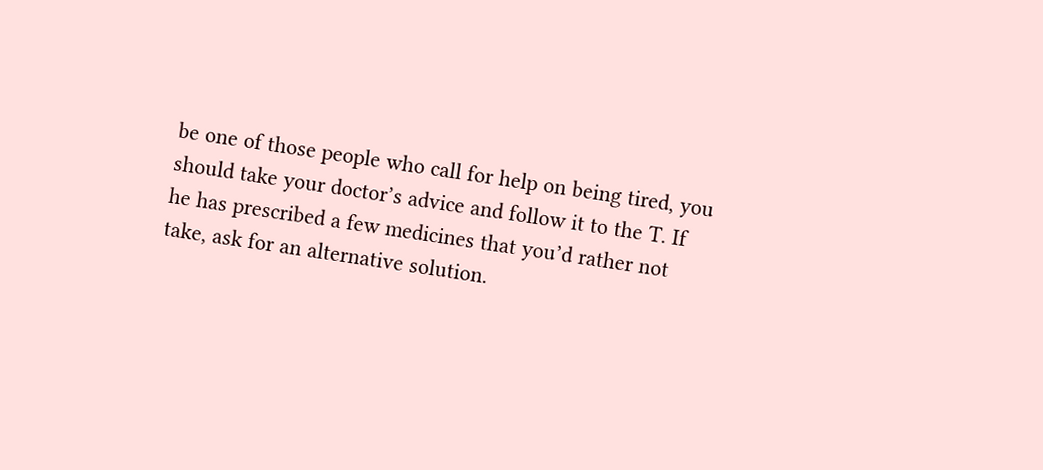be one of those people who call for help on being tired, you should take your doctor’s advice and follow it to the T. If he has prescribed a few medicines that you’d rather not take, ask for an alternative solution.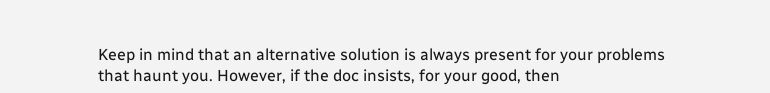Keep in mind that an alternative solution is always present for your problems that haunt you. However, if the doc insists, for your good, then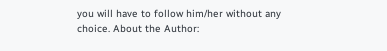you will have to follow him/her without any choice. About the Author: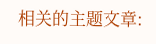相关的主题文章: